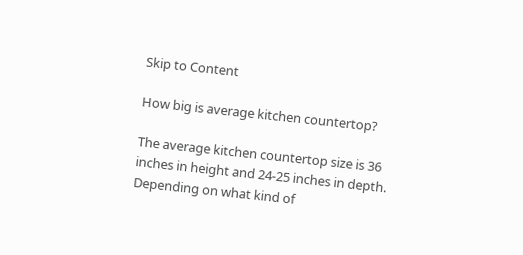Skip to Content

How big is average kitchen countertop?

The average kitchen countertop size is 36 inches in height and 24-25 inches in depth. Depending on what kind of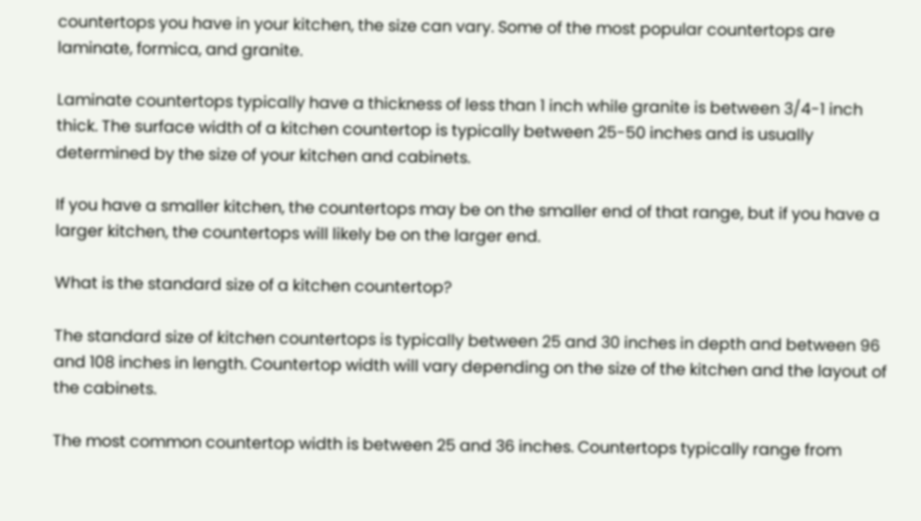countertops you have in your kitchen, the size can vary. Some of the most popular countertops are laminate, formica, and granite.

Laminate countertops typically have a thickness of less than 1 inch while granite is between 3/4-1 inch thick. The surface width of a kitchen countertop is typically between 25-50 inches and is usually determined by the size of your kitchen and cabinets.

If you have a smaller kitchen, the countertops may be on the smaller end of that range, but if you have a larger kitchen, the countertops will likely be on the larger end.

What is the standard size of a kitchen countertop?

The standard size of kitchen countertops is typically between 25 and 30 inches in depth and between 96 and 108 inches in length. Countertop width will vary depending on the size of the kitchen and the layout of the cabinets.

The most common countertop width is between 25 and 36 inches. Countertops typically range from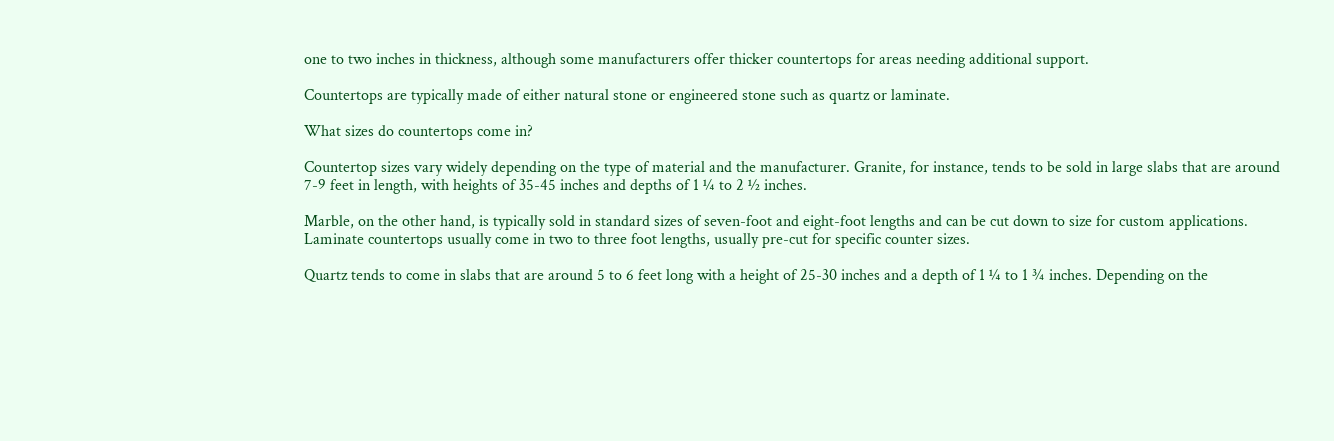one to two inches in thickness, although some manufacturers offer thicker countertops for areas needing additional support.

Countertops are typically made of either natural stone or engineered stone such as quartz or laminate.

What sizes do countertops come in?

Countertop sizes vary widely depending on the type of material and the manufacturer. Granite, for instance, tends to be sold in large slabs that are around 7-9 feet in length, with heights of 35-45 inches and depths of 1 ¼ to 2 ½ inches.

Marble, on the other hand, is typically sold in standard sizes of seven-foot and eight-foot lengths and can be cut down to size for custom applications. Laminate countertops usually come in two to three foot lengths, usually pre-cut for specific counter sizes.

Quartz tends to come in slabs that are around 5 to 6 feet long with a height of 25-30 inches and a depth of 1 ¼ to 1 ¾ inches. Depending on the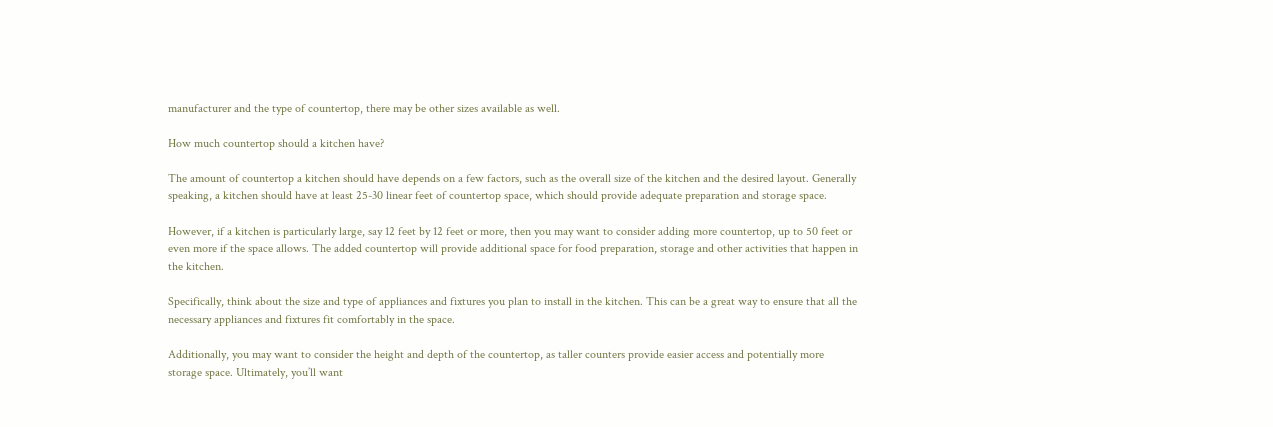manufacturer and the type of countertop, there may be other sizes available as well.

How much countertop should a kitchen have?

The amount of countertop a kitchen should have depends on a few factors, such as the overall size of the kitchen and the desired layout. Generally speaking, a kitchen should have at least 25-30 linear feet of countertop space, which should provide adequate preparation and storage space.

However, if a kitchen is particularly large, say 12 feet by 12 feet or more, then you may want to consider adding more countertop, up to 50 feet or even more if the space allows. The added countertop will provide additional space for food preparation, storage and other activities that happen in the kitchen.

Specifically, think about the size and type of appliances and fixtures you plan to install in the kitchen. This can be a great way to ensure that all the necessary appliances and fixtures fit comfortably in the space.

Additionally, you may want to consider the height and depth of the countertop, as taller counters provide easier access and potentially more storage space. Ultimately, you’ll want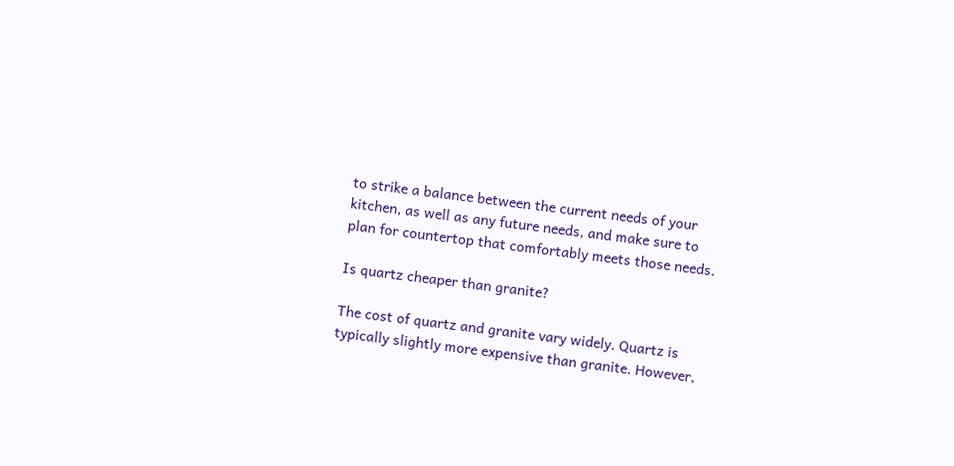to strike a balance between the current needs of your kitchen, as well as any future needs, and make sure to plan for countertop that comfortably meets those needs.

Is quartz cheaper than granite?

The cost of quartz and granite vary widely. Quartz is typically slightly more expensive than granite. However,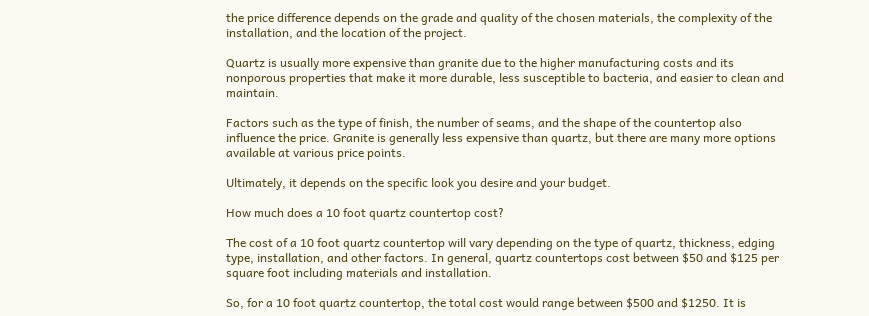the price difference depends on the grade and quality of the chosen materials, the complexity of the installation, and the location of the project.

Quartz is usually more expensive than granite due to the higher manufacturing costs and its nonporous properties that make it more durable, less susceptible to bacteria, and easier to clean and maintain.

Factors such as the type of finish, the number of seams, and the shape of the countertop also influence the price. Granite is generally less expensive than quartz, but there are many more options available at various price points.

Ultimately, it depends on the specific look you desire and your budget.

How much does a 10 foot quartz countertop cost?

The cost of a 10 foot quartz countertop will vary depending on the type of quartz, thickness, edging type, installation, and other factors. In general, quartz countertops cost between $50 and $125 per square foot including materials and installation.

So, for a 10 foot quartz countertop, the total cost would range between $500 and $1250. It is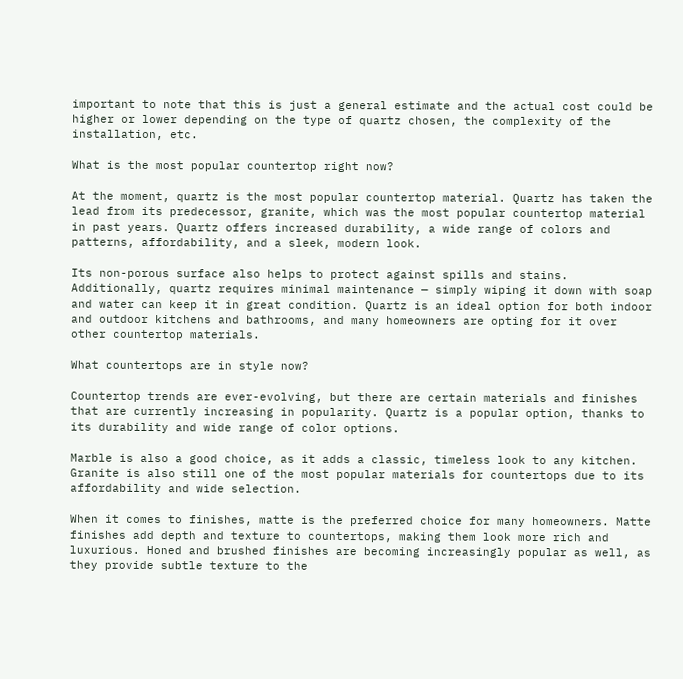important to note that this is just a general estimate and the actual cost could be higher or lower depending on the type of quartz chosen, the complexity of the installation, etc.

What is the most popular countertop right now?

At the moment, quartz is the most popular countertop material. Quartz has taken the lead from its predecessor, granite, which was the most popular countertop material in past years. Quartz offers increased durability, a wide range of colors and patterns, affordability, and a sleek, modern look.

Its non-porous surface also helps to protect against spills and stains. Additionally, quartz requires minimal maintenance — simply wiping it down with soap and water can keep it in great condition. Quartz is an ideal option for both indoor and outdoor kitchens and bathrooms, and many homeowners are opting for it over other countertop materials.

What countertops are in style now?

Countertop trends are ever-evolving, but there are certain materials and finishes that are currently increasing in popularity. Quartz is a popular option, thanks to its durability and wide range of color options.

Marble is also a good choice, as it adds a classic, timeless look to any kitchen. Granite is also still one of the most popular materials for countertops due to its affordability and wide selection.

When it comes to finishes, matte is the preferred choice for many homeowners. Matte finishes add depth and texture to countertops, making them look more rich and luxurious. Honed and brushed finishes are becoming increasingly popular as well, as they provide subtle texture to the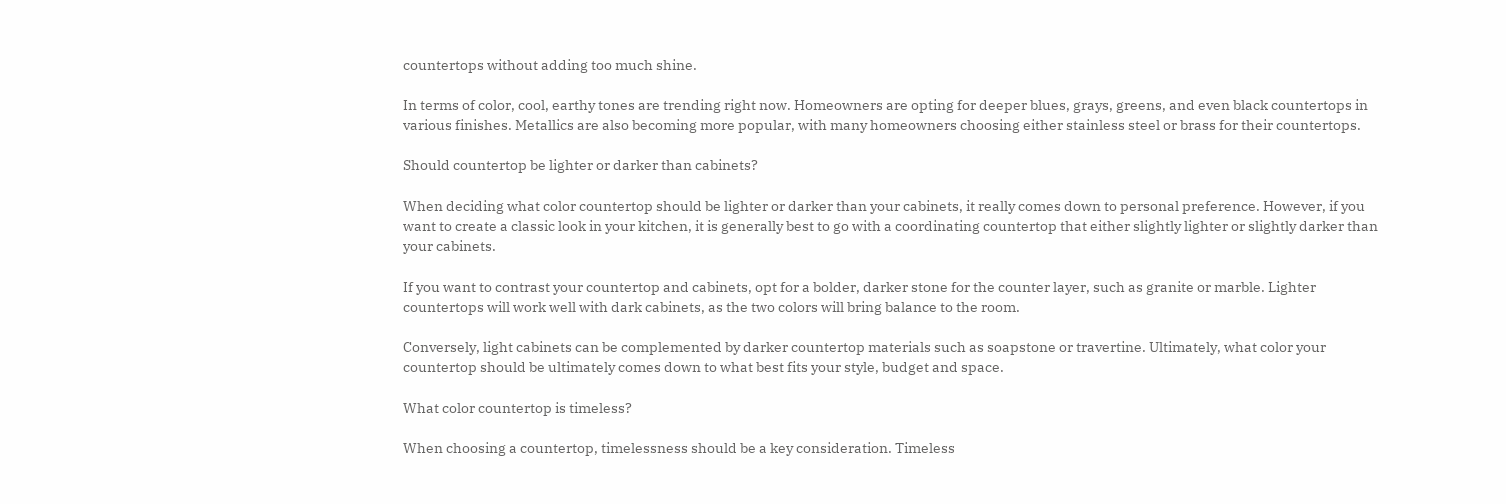countertops without adding too much shine.

In terms of color, cool, earthy tones are trending right now. Homeowners are opting for deeper blues, grays, greens, and even black countertops in various finishes. Metallics are also becoming more popular, with many homeowners choosing either stainless steel or brass for their countertops.

Should countertop be lighter or darker than cabinets?

When deciding what color countertop should be lighter or darker than your cabinets, it really comes down to personal preference. However, if you want to create a classic look in your kitchen, it is generally best to go with a coordinating countertop that either slightly lighter or slightly darker than your cabinets.

If you want to contrast your countertop and cabinets, opt for a bolder, darker stone for the counter layer, such as granite or marble. Lighter countertops will work well with dark cabinets, as the two colors will bring balance to the room.

Conversely, light cabinets can be complemented by darker countertop materials such as soapstone or travertine. Ultimately, what color your countertop should be ultimately comes down to what best fits your style, budget and space.

What color countertop is timeless?

When choosing a countertop, timelessness should be a key consideration. Timeless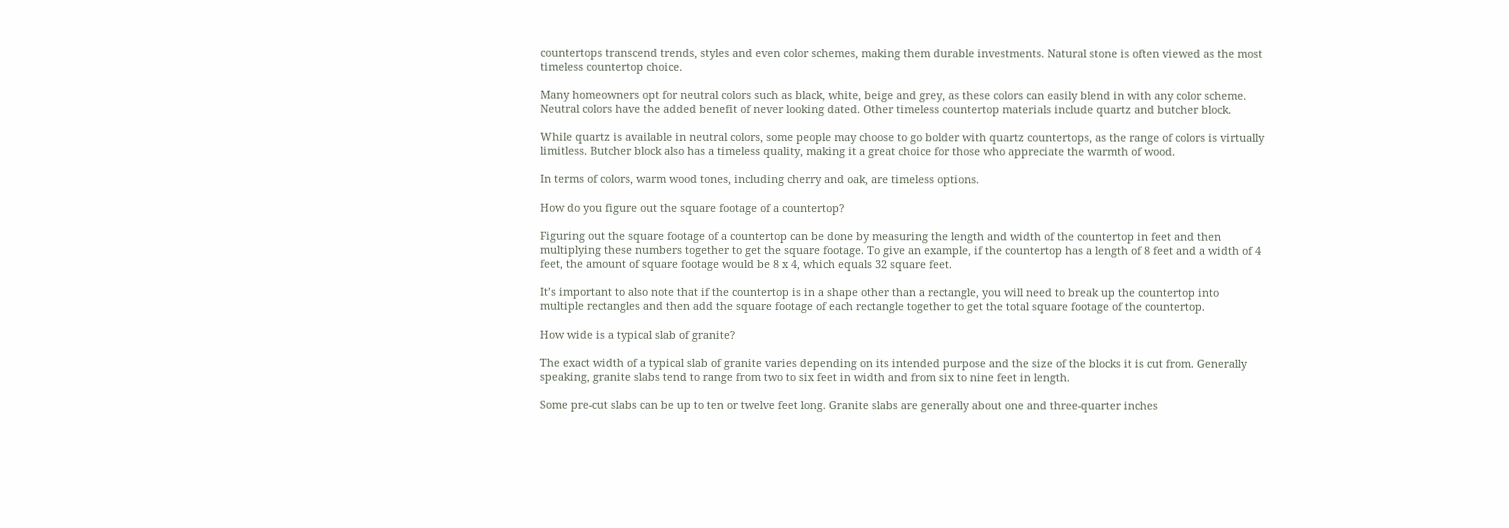countertops transcend trends, styles and even color schemes, making them durable investments. Natural stone is often viewed as the most timeless countertop choice.

Many homeowners opt for neutral colors such as black, white, beige and grey, as these colors can easily blend in with any color scheme. Neutral colors have the added benefit of never looking dated. Other timeless countertop materials include quartz and butcher block.

While quartz is available in neutral colors, some people may choose to go bolder with quartz countertops, as the range of colors is virtually limitless. Butcher block also has a timeless quality, making it a great choice for those who appreciate the warmth of wood.

In terms of colors, warm wood tones, including cherry and oak, are timeless options.

How do you figure out the square footage of a countertop?

Figuring out the square footage of a countertop can be done by measuring the length and width of the countertop in feet and then multiplying these numbers together to get the square footage. To give an example, if the countertop has a length of 8 feet and a width of 4 feet, the amount of square footage would be 8 x 4, which equals 32 square feet.

It’s important to also note that if the countertop is in a shape other than a rectangle, you will need to break up the countertop into multiple rectangles and then add the square footage of each rectangle together to get the total square footage of the countertop.

How wide is a typical slab of granite?

The exact width of a typical slab of granite varies depending on its intended purpose and the size of the blocks it is cut from. Generally speaking, granite slabs tend to range from two to six feet in width and from six to nine feet in length.

Some pre-cut slabs can be up to ten or twelve feet long. Granite slabs are generally about one and three-quarter inches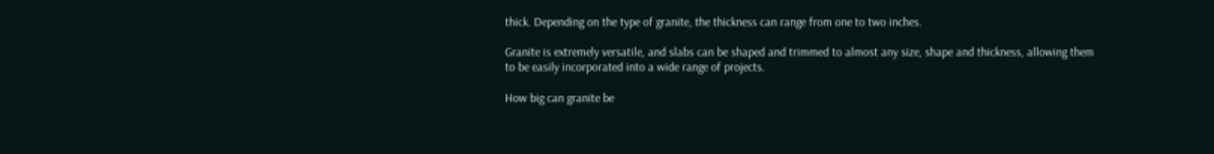thick. Depending on the type of granite, the thickness can range from one to two inches.

Granite is extremely versatile, and slabs can be shaped and trimmed to almost any size, shape and thickness, allowing them to be easily incorporated into a wide range of projects.

How big can granite be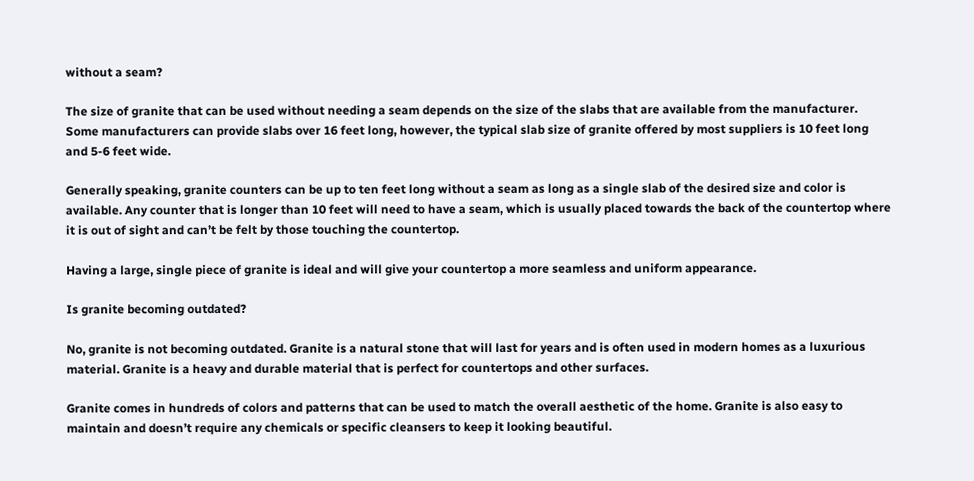without a seam?

The size of granite that can be used without needing a seam depends on the size of the slabs that are available from the manufacturer. Some manufacturers can provide slabs over 16 feet long, however, the typical slab size of granite offered by most suppliers is 10 feet long and 5-6 feet wide.

Generally speaking, granite counters can be up to ten feet long without a seam as long as a single slab of the desired size and color is available. Any counter that is longer than 10 feet will need to have a seam, which is usually placed towards the back of the countertop where it is out of sight and can’t be felt by those touching the countertop.

Having a large, single piece of granite is ideal and will give your countertop a more seamless and uniform appearance.

Is granite becoming outdated?

No, granite is not becoming outdated. Granite is a natural stone that will last for years and is often used in modern homes as a luxurious material. Granite is a heavy and durable material that is perfect for countertops and other surfaces.

Granite comes in hundreds of colors and patterns that can be used to match the overall aesthetic of the home. Granite is also easy to maintain and doesn’t require any chemicals or specific cleansers to keep it looking beautiful.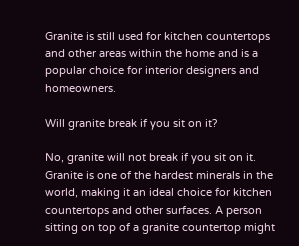Granite is still used for kitchen countertops and other areas within the home and is a popular choice for interior designers and homeowners.

Will granite break if you sit on it?

No, granite will not break if you sit on it. Granite is one of the hardest minerals in the world, making it an ideal choice for kitchen countertops and other surfaces. A person sitting on top of a granite countertop might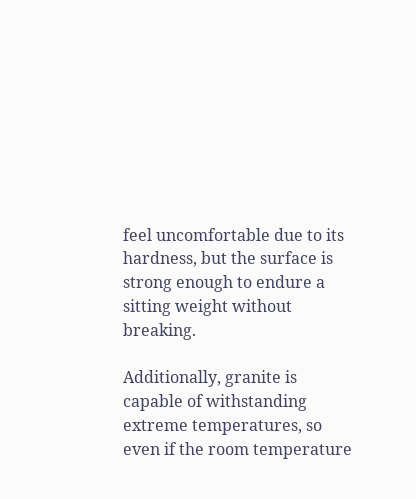feel uncomfortable due to its hardness, but the surface is strong enough to endure a sitting weight without breaking.

Additionally, granite is capable of withstanding extreme temperatures, so even if the room temperature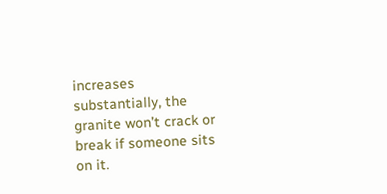increases substantially, the granite won’t crack or break if someone sits on it.